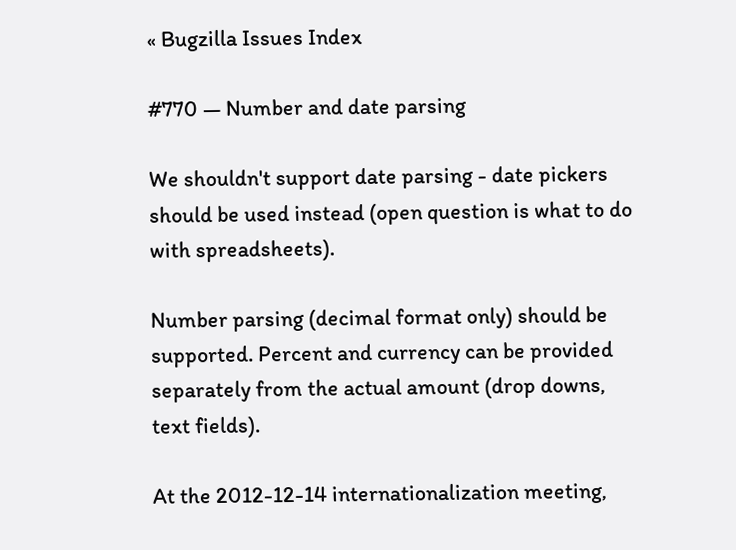« Bugzilla Issues Index

#770 — Number and date parsing

We shouldn't support date parsing - date pickers should be used instead (open question is what to do with spreadsheets).

Number parsing (decimal format only) should be supported. Percent and currency can be provided separately from the actual amount (drop downs, text fields).

At the 2012-12-14 internationalization meeting,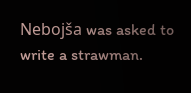Nebojša was asked to write a strawman.